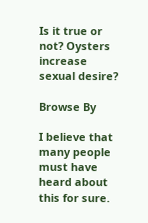Is it true or not? Oysters increase sexual desire?

Browse By

I believe that many people must have heard about this for sure.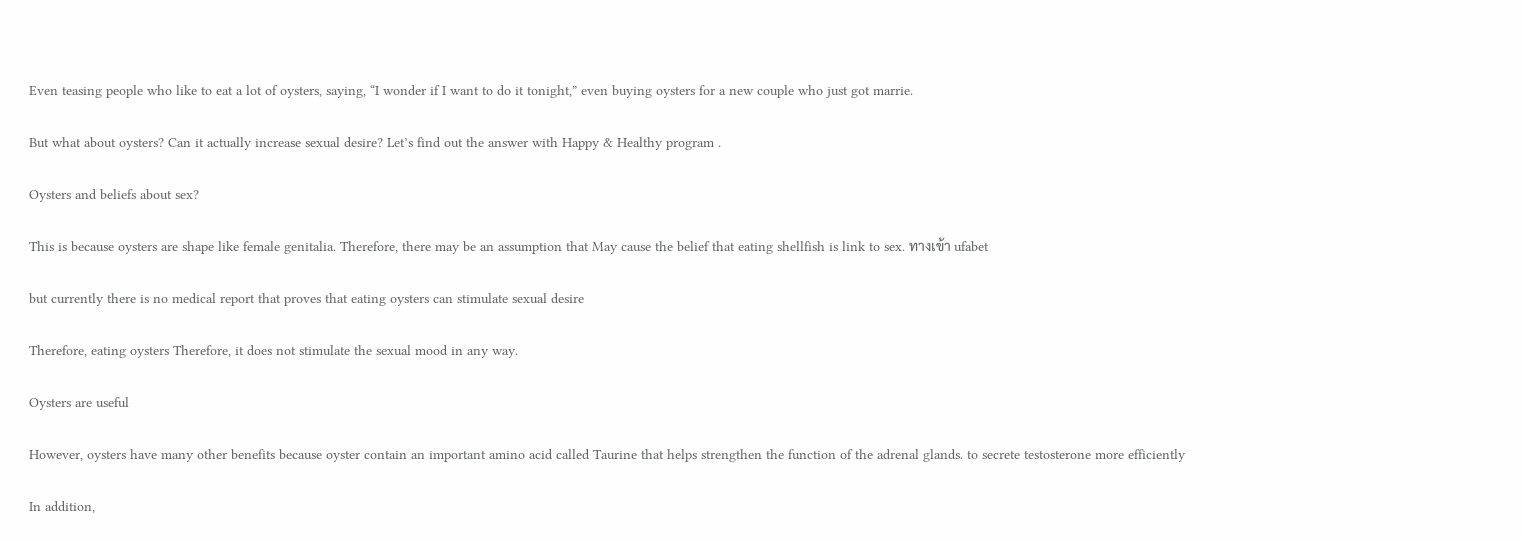Even teasing people who like to eat a lot of oysters, saying, “I wonder if I want to do it tonight,” even buying oysters for a new couple who just got marrie.

But what about oysters? Can it actually increase sexual desire? Let’s find out the answer with Happy & Healthy program .

Oysters and beliefs about sex?

This is because oysters are shape like female genitalia. Therefore, there may be an assumption that May cause the belief that eating shellfish is link to sex. ทางเข้า ufabet

but currently there is no medical report that proves that eating oysters can stimulate sexual desire

Therefore, eating oysters Therefore, it does not stimulate the sexual mood in any way.

Oysters are useful

However, oysters have many other benefits because oyster contain an important amino acid called Taurine that helps strengthen the function of the adrenal glands. to secrete testosterone more efficiently

In addition,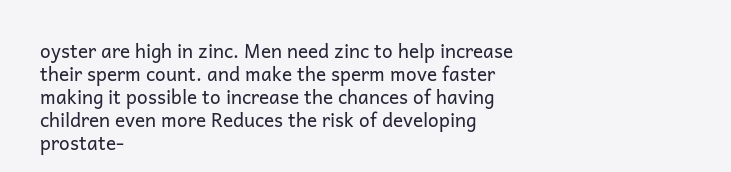oyster are high in zinc. Men need zinc to help increase their sperm count. and make the sperm move faster making it possible to increase the chances of having children even more Reduces the risk of developing prostate-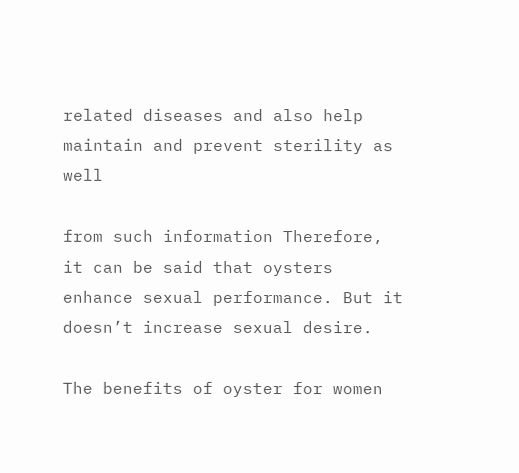related diseases and also help maintain and prevent sterility as well

from such information Therefore, it can be said that oysters enhance sexual performance. But it doesn’t increase sexual desire.

The benefits of oyster for women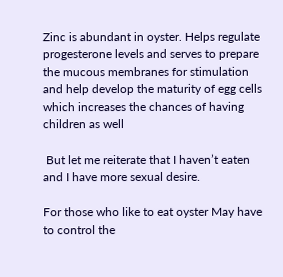Zinc is abundant in oyster. Helps regulate progesterone levels and serves to prepare the mucous membranes for stimulation and help develop the maturity of egg cells which increases the chances of having children as well

 But let me reiterate that I haven’t eaten and I have more sexual desire.

For those who like to eat oyster May have to control the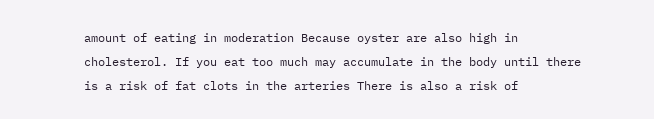amount of eating in moderation Because oyster are also high in cholesterol. If you eat too much may accumulate in the body until there is a risk of fat clots in the arteries There is also a risk of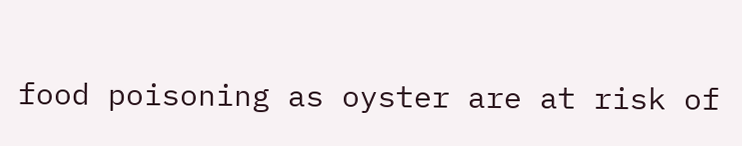food poisoning as oyster are at risk of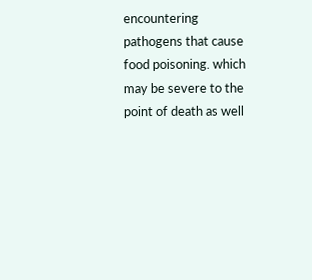encountering pathogens that cause food poisoning. which may be severe to the point of death as well